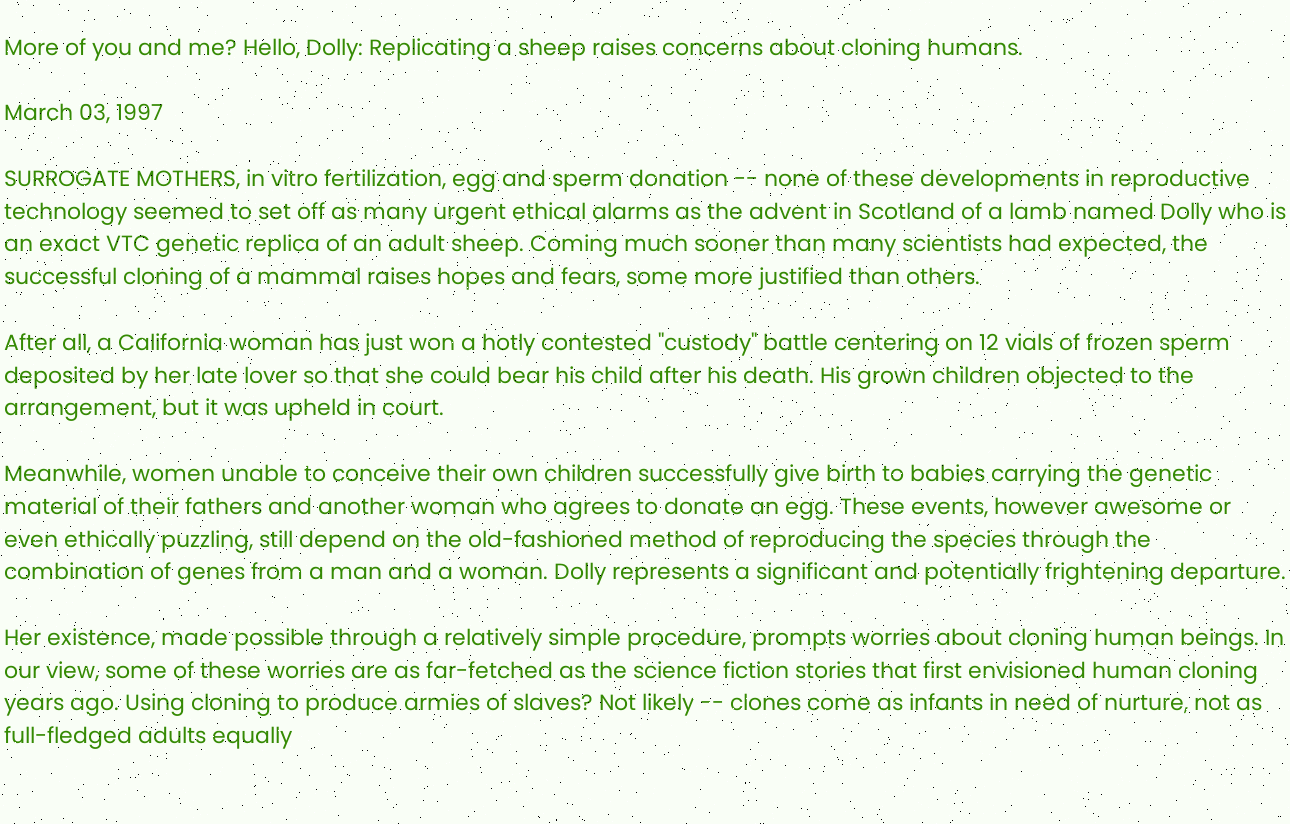More of you and me? Hello, Dolly: Replicating a sheep raises concerns about cloning humans.

March 03, 1997

SURROGATE MOTHERS, in vitro fertilization, egg and sperm donation -- none of these developments in reproductive technology seemed to set off as many urgent ethical alarms as the advent in Scotland of a lamb named Dolly who is an exact VTC genetic replica of an adult sheep. Coming much sooner than many scientists had expected, the successful cloning of a mammal raises hopes and fears, some more justified than others.

After all, a California woman has just won a hotly contested "custody" battle centering on 12 vials of frozen sperm deposited by her late lover so that she could bear his child after his death. His grown children objected to the arrangement, but it was upheld in court.

Meanwhile, women unable to conceive their own children successfully give birth to babies carrying the genetic material of their fathers and another woman who agrees to donate an egg. These events, however awesome or even ethically puzzling, still depend on the old-fashioned method of reproducing the species through the combination of genes from a man and a woman. Dolly represents a significant and potentially frightening departure.

Her existence, made possible through a relatively simple procedure, prompts worries about cloning human beings. In our view, some of these worries are as far-fetched as the science fiction stories that first envisioned human cloning years ago. Using cloning to produce armies of slaves? Not likely -- clones come as infants in need of nurture, not as full-fledged adults equally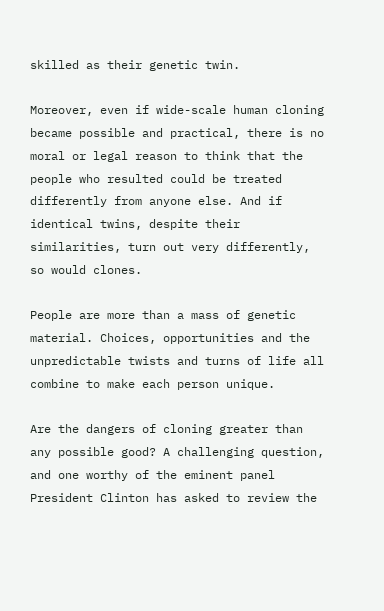skilled as their genetic twin.

Moreover, even if wide-scale human cloning became possible and practical, there is no moral or legal reason to think that the people who resulted could be treated differently from anyone else. And if identical twins, despite their similarities, turn out very differently, so would clones.

People are more than a mass of genetic material. Choices, opportunities and the unpredictable twists and turns of life all combine to make each person unique.

Are the dangers of cloning greater than any possible good? A challenging question, and one worthy of the eminent panel President Clinton has asked to review the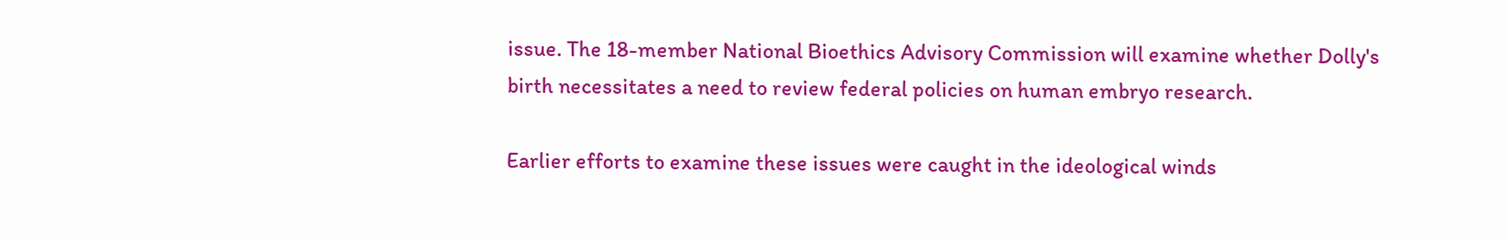issue. The 18-member National Bioethics Advisory Commission will examine whether Dolly's birth necessitates a need to review federal policies on human embryo research.

Earlier efforts to examine these issues were caught in the ideological winds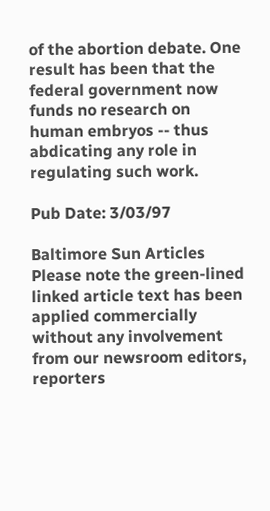of the abortion debate. One result has been that the federal government now funds no research on human embryos -- thus abdicating any role in regulating such work.

Pub Date: 3/03/97

Baltimore Sun Articles
Please note the green-lined linked article text has been applied commercially without any involvement from our newsroom editors, reporters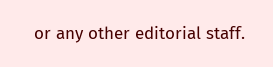or any other editorial staff.